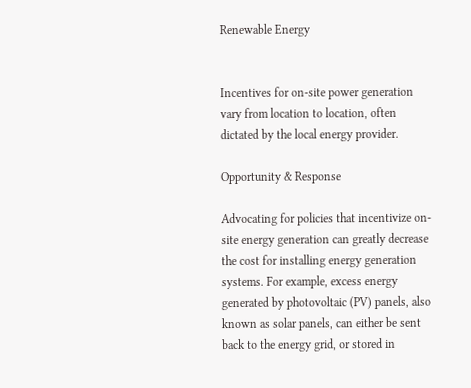Renewable Energy


Incentives for on-site power generation vary from location to location, often dictated by the local energy provider.

Opportunity & Response

Advocating for policies that incentivize on-site energy generation can greatly decrease the cost for installing energy generation systems. For example, excess energy generated by photovoltaic (PV) panels, also known as solar panels, can either be sent back to the energy grid, or stored in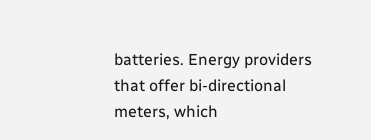batteries. Energy providers that offer bi-directional meters, which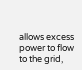allows excess power to flow to the grid,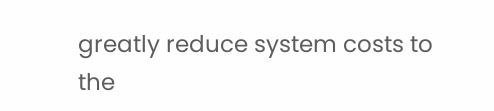greatly reduce system costs to the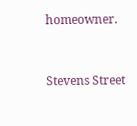homeowner.


Stevens Street